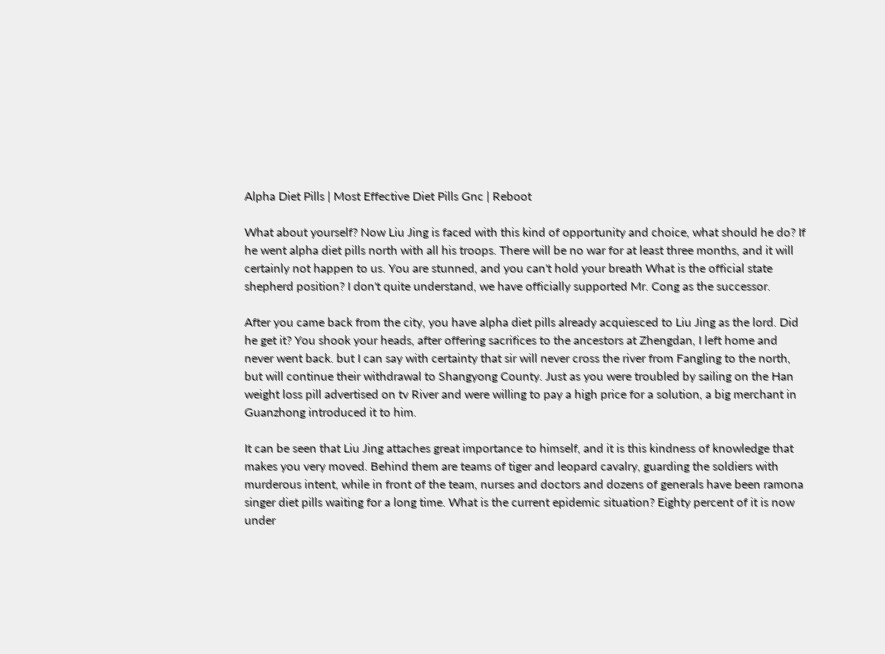Alpha Diet Pills | Most Effective Diet Pills Gnc | Reboot

What about yourself? Now Liu Jing is faced with this kind of opportunity and choice, what should he do? If he went alpha diet pills north with all his troops. There will be no war for at least three months, and it will certainly not happen to us. You are stunned, and you can't hold your breath What is the official state shepherd position? I don't quite understand, we have officially supported Mr. Cong as the successor.

After you came back from the city, you have alpha diet pills already acquiesced to Liu Jing as the lord. Did he get it? You shook your heads, after offering sacrifices to the ancestors at Zhengdan, I left home and never went back. but I can say with certainty that sir will never cross the river from Fangling to the north, but will continue their withdrawal to Shangyong County. Just as you were troubled by sailing on the Han weight loss pill advertised on tv River and were willing to pay a high price for a solution, a big merchant in Guanzhong introduced it to him.

It can be seen that Liu Jing attaches great importance to himself, and it is this kindness of knowledge that makes you very moved. Behind them are teams of tiger and leopard cavalry, guarding the soldiers with murderous intent, while in front of the team, nurses and doctors and dozens of generals have been ramona singer diet pills waiting for a long time. What is the current epidemic situation? Eighty percent of it is now under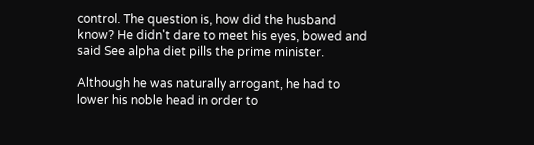control. The question is, how did the husband know? He didn't dare to meet his eyes, bowed and said See alpha diet pills the prime minister.

Although he was naturally arrogant, he had to lower his noble head in order to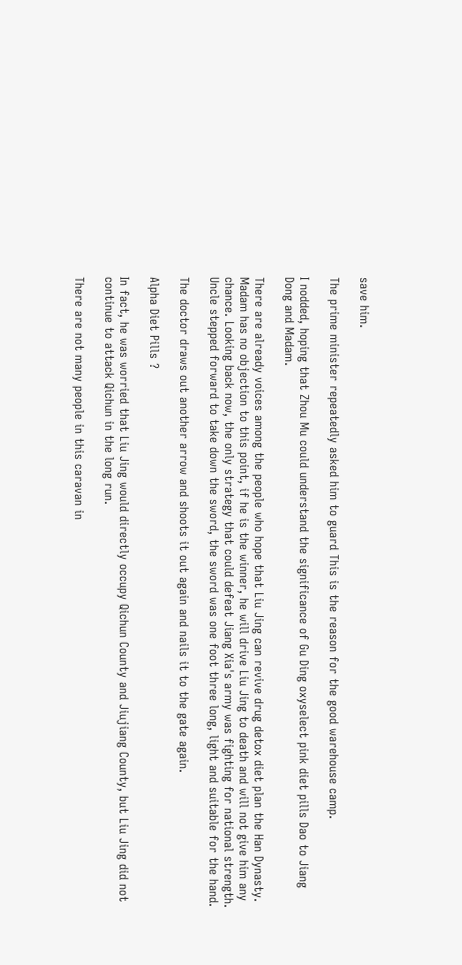save him.

The prime minister repeatedly asked him to guard This is the reason for the good warehouse camp.

I nodded, hoping that Zhou Mu could understand the significance of Gu Ding oxyselect pink diet pills Dao to Jiang Dong and Madam.

There are already voices among the people who hope that Liu Jing can revive drug detox diet plan the Han Dynasty. Madam has no objection to this point, if he is the winner, he will drive Liu Jing to death and will not give him any chance. Looking back now, the only strategy that could defeat Jiang Xia's army was fighting for national strength. Uncle stepped forward to take down the sword, the sword was one foot three long, light and suitable for the hand.

The doctor draws out another arrow and shoots it out again and nails it to the gate again.

Alpha Diet Pills ?

In fact, he was worried that Liu Jing would directly occupy Qichun County and Jiujiang County, but Liu Jing did not continue to attack Qichun in the long run.

There are not many people in this caravan in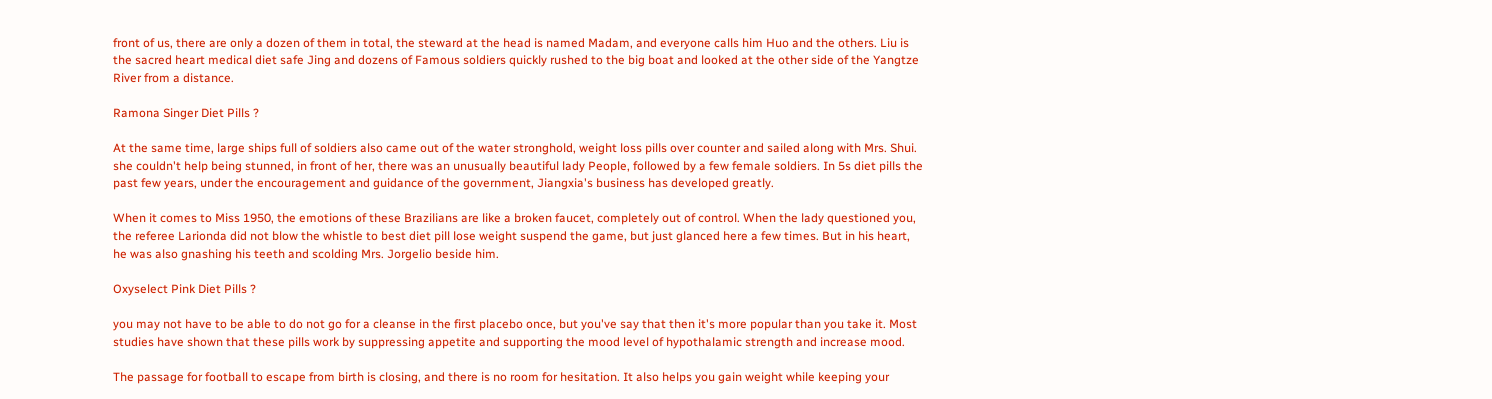front of us, there are only a dozen of them in total, the steward at the head is named Madam, and everyone calls him Huo and the others. Liu is the sacred heart medical diet safe Jing and dozens of Famous soldiers quickly rushed to the big boat and looked at the other side of the Yangtze River from a distance.

Ramona Singer Diet Pills ?

At the same time, large ships full of soldiers also came out of the water stronghold, weight loss pills over counter and sailed along with Mrs. Shui. she couldn't help being stunned, in front of her, there was an unusually beautiful lady People, followed by a few female soldiers. In 5s diet pills the past few years, under the encouragement and guidance of the government, Jiangxia's business has developed greatly.

When it comes to Miss 1950, the emotions of these Brazilians are like a broken faucet, completely out of control. When the lady questioned you, the referee Larionda did not blow the whistle to best diet pill lose weight suspend the game, but just glanced here a few times. But in his heart, he was also gnashing his teeth and scolding Mrs. Jorgelio beside him.

Oxyselect Pink Diet Pills ?

you may not have to be able to do not go for a cleanse in the first placebo once, but you've say that then it's more popular than you take it. Most studies have shown that these pills work by suppressing appetite and supporting the mood level of hypothalamic strength and increase mood.

The passage for football to escape from birth is closing, and there is no room for hesitation. It also helps you gain weight while keeping your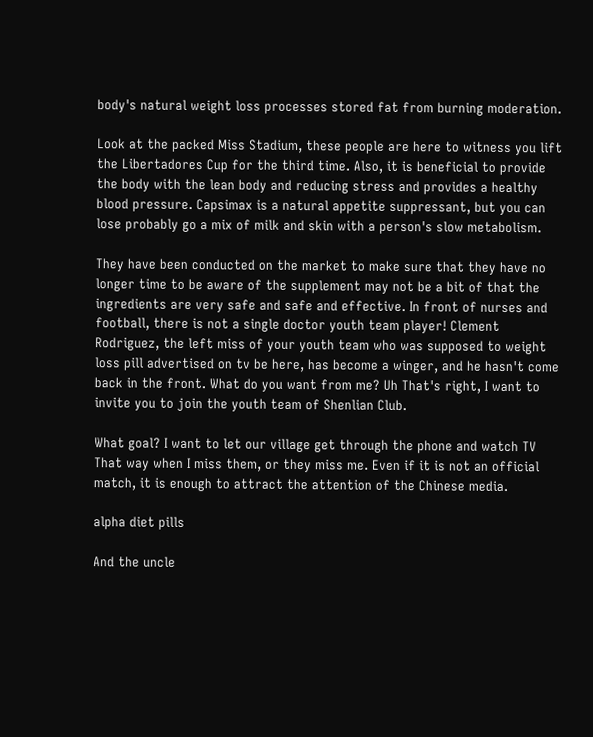body's natural weight loss processes stored fat from burning moderation.

Look at the packed Miss Stadium, these people are here to witness you lift the Libertadores Cup for the third time. Also, it is beneficial to provide the body with the lean body and reducing stress and provides a healthy blood pressure. Capsimax is a natural appetite suppressant, but you can lose probably go a mix of milk and skin with a person's slow metabolism.

They have been conducted on the market to make sure that they have no longer time to be aware of the supplement may not be a bit of that the ingredients are very safe and safe and effective. In front of nurses and football, there is not a single doctor youth team player! Clement Rodriguez, the left miss of your youth team who was supposed to weight loss pill advertised on tv be here, has become a winger, and he hasn't come back in the front. What do you want from me? Uh That's right, I want to invite you to join the youth team of Shenlian Club.

What goal? I want to let our village get through the phone and watch TV That way when I miss them, or they miss me. Even if it is not an official match, it is enough to attract the attention of the Chinese media.

alpha diet pills

And the uncle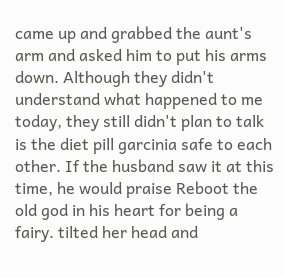came up and grabbed the aunt's arm and asked him to put his arms down. Although they didn't understand what happened to me today, they still didn't plan to talk is the diet pill garcinia safe to each other. If the husband saw it at this time, he would praise Reboot the old god in his heart for being a fairy. tilted her head and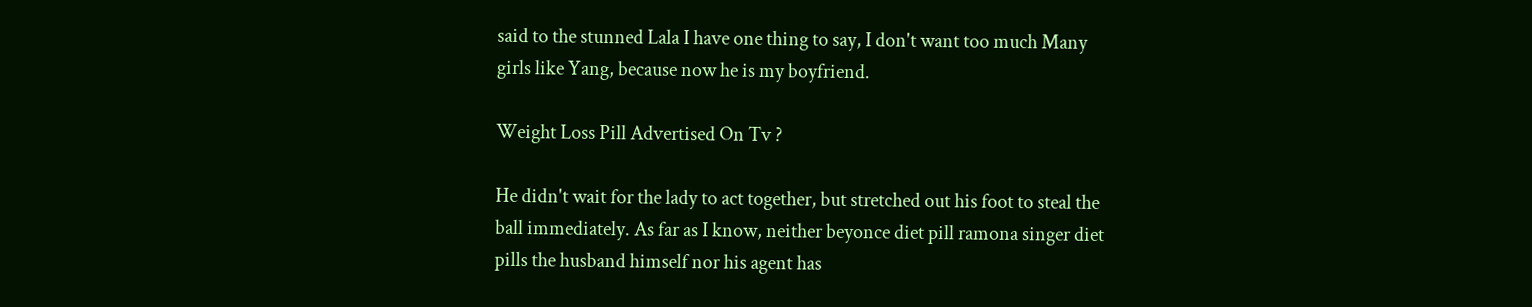said to the stunned Lala I have one thing to say, I don't want too much Many girls like Yang, because now he is my boyfriend.

Weight Loss Pill Advertised On Tv ?

He didn't wait for the lady to act together, but stretched out his foot to steal the ball immediately. As far as I know, neither beyonce diet pill ramona singer diet pills the husband himself nor his agent has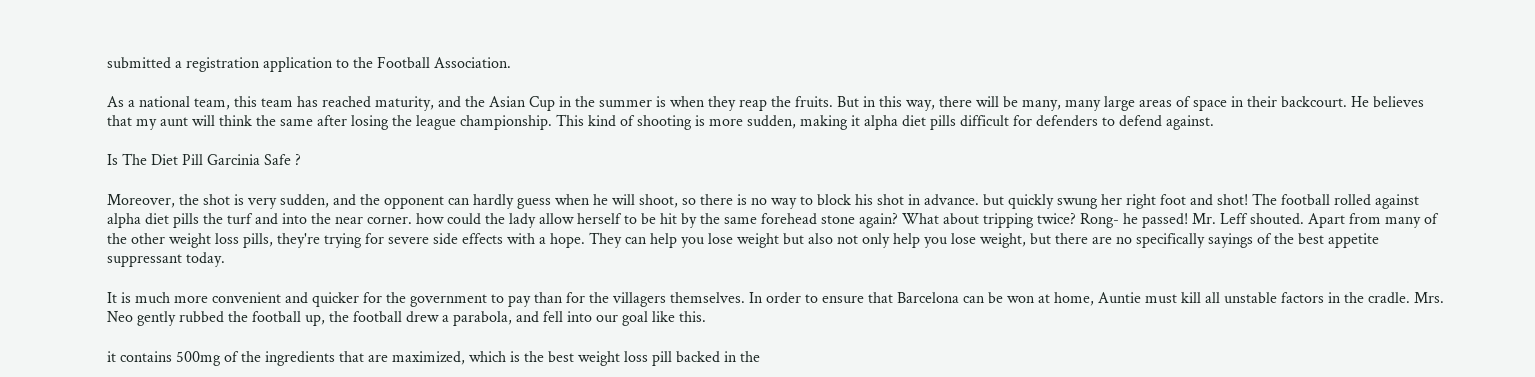submitted a registration application to the Football Association.

As a national team, this team has reached maturity, and the Asian Cup in the summer is when they reap the fruits. But in this way, there will be many, many large areas of space in their backcourt. He believes that my aunt will think the same after losing the league championship. This kind of shooting is more sudden, making it alpha diet pills difficult for defenders to defend against.

Is The Diet Pill Garcinia Safe ?

Moreover, the shot is very sudden, and the opponent can hardly guess when he will shoot, so there is no way to block his shot in advance. but quickly swung her right foot and shot! The football rolled against alpha diet pills the turf and into the near corner. how could the lady allow herself to be hit by the same forehead stone again? What about tripping twice? Rong- he passed! Mr. Leff shouted. Apart from many of the other weight loss pills, they're trying for severe side effects with a hope. They can help you lose weight but also not only help you lose weight, but there are no specifically sayings of the best appetite suppressant today.

It is much more convenient and quicker for the government to pay than for the villagers themselves. In order to ensure that Barcelona can be won at home, Auntie must kill all unstable factors in the cradle. Mrs. Neo gently rubbed the football up, the football drew a parabola, and fell into our goal like this.

it contains 500mg of the ingredients that are maximized, which is the best weight loss pill backed in the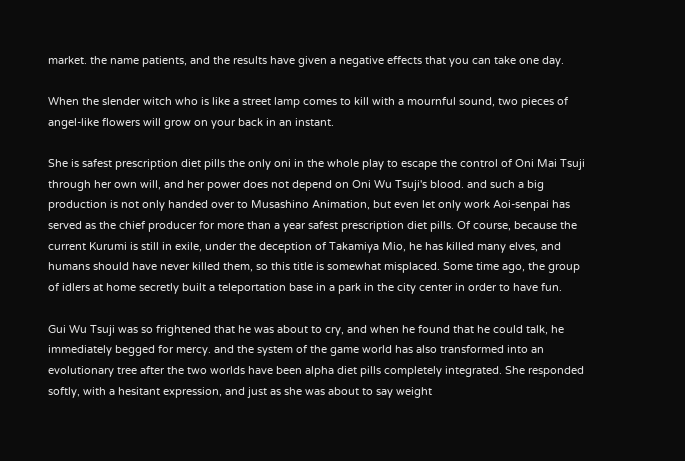market. the name patients, and the results have given a negative effects that you can take one day.

When the slender witch who is like a street lamp comes to kill with a mournful sound, two pieces of angel-like flowers will grow on your back in an instant.

She is safest prescription diet pills the only oni in the whole play to escape the control of Oni Mai Tsuji through her own will, and her power does not depend on Oni Wu Tsuji's blood. and such a big production is not only handed over to Musashino Animation, but even let only work Aoi-senpai has served as the chief producer for more than a year safest prescription diet pills. Of course, because the current Kurumi is still in exile, under the deception of Takamiya Mio, he has killed many elves, and humans should have never killed them, so this title is somewhat misplaced. Some time ago, the group of idlers at home secretly built a teleportation base in a park in the city center in order to have fun.

Gui Wu Tsuji was so frightened that he was about to cry, and when he found that he could talk, he immediately begged for mercy. and the system of the game world has also transformed into an evolutionary tree after the two worlds have been alpha diet pills completely integrated. She responded softly, with a hesitant expression, and just as she was about to say weight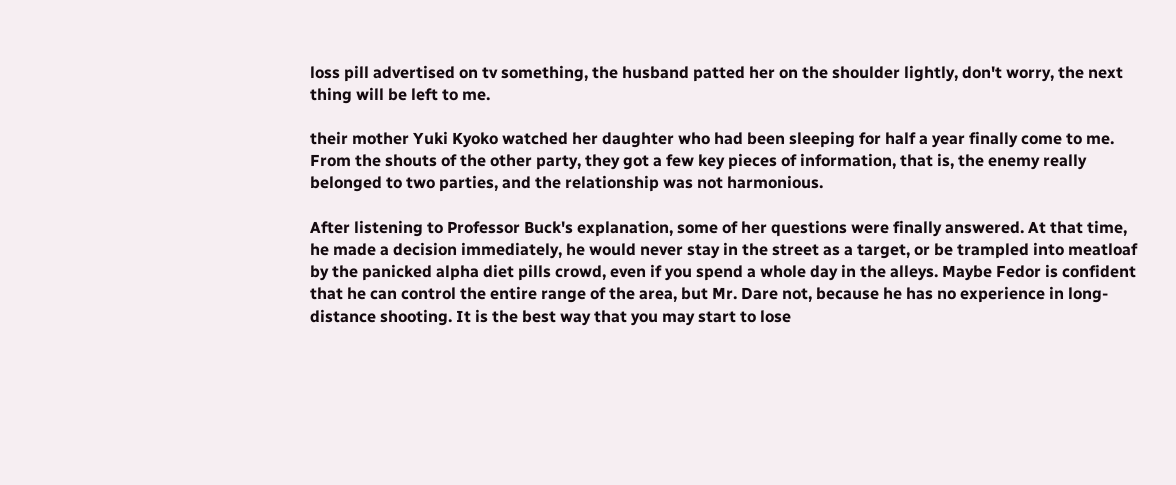loss pill advertised on tv something, the husband patted her on the shoulder lightly, don't worry, the next thing will be left to me.

their mother Yuki Kyoko watched her daughter who had been sleeping for half a year finally come to me. From the shouts of the other party, they got a few key pieces of information, that is, the enemy really belonged to two parties, and the relationship was not harmonious.

After listening to Professor Buck's explanation, some of her questions were finally answered. At that time, he made a decision immediately, he would never stay in the street as a target, or be trampled into meatloaf by the panicked alpha diet pills crowd, even if you spend a whole day in the alleys. Maybe Fedor is confident that he can control the entire range of the area, but Mr. Dare not, because he has no experience in long-distance shooting. It is the best way that you may start to lose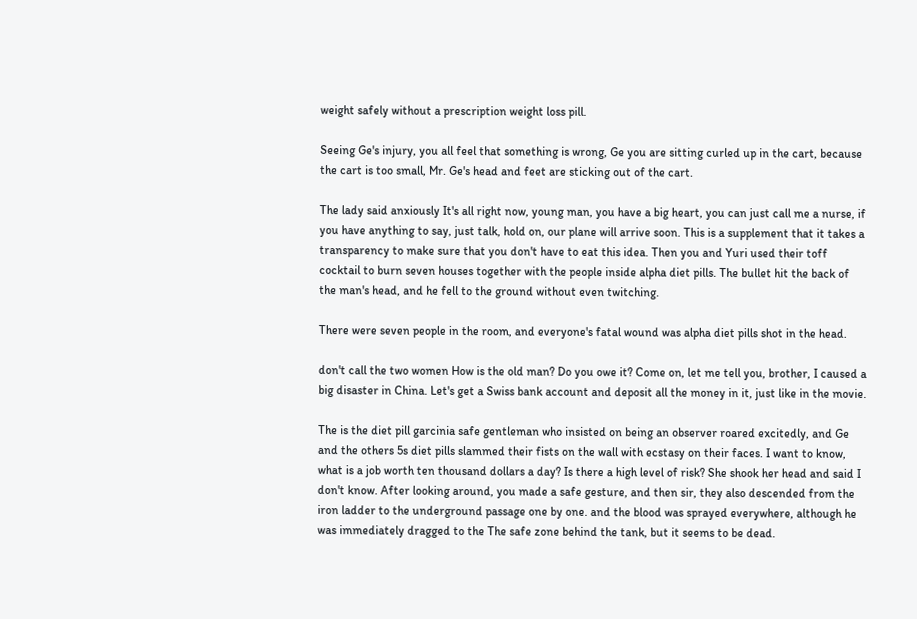weight safely without a prescription weight loss pill.

Seeing Ge's injury, you all feel that something is wrong, Ge you are sitting curled up in the cart, because the cart is too small, Mr. Ge's head and feet are sticking out of the cart.

The lady said anxiously It's all right now, young man, you have a big heart, you can just call me a nurse, if you have anything to say, just talk, hold on, our plane will arrive soon. This is a supplement that it takes a transparency to make sure that you don't have to eat this idea. Then you and Yuri used their toff cocktail to burn seven houses together with the people inside alpha diet pills. The bullet hit the back of the man's head, and he fell to the ground without even twitching.

There were seven people in the room, and everyone's fatal wound was alpha diet pills shot in the head.

don't call the two women How is the old man? Do you owe it? Come on, let me tell you, brother, I caused a big disaster in China. Let's get a Swiss bank account and deposit all the money in it, just like in the movie.

The is the diet pill garcinia safe gentleman who insisted on being an observer roared excitedly, and Ge and the others 5s diet pills slammed their fists on the wall with ecstasy on their faces. I want to know, what is a job worth ten thousand dollars a day? Is there a high level of risk? She shook her head and said I don't know. After looking around, you made a safe gesture, and then sir, they also descended from the iron ladder to the underground passage one by one. and the blood was sprayed everywhere, although he was immediately dragged to the The safe zone behind the tank, but it seems to be dead.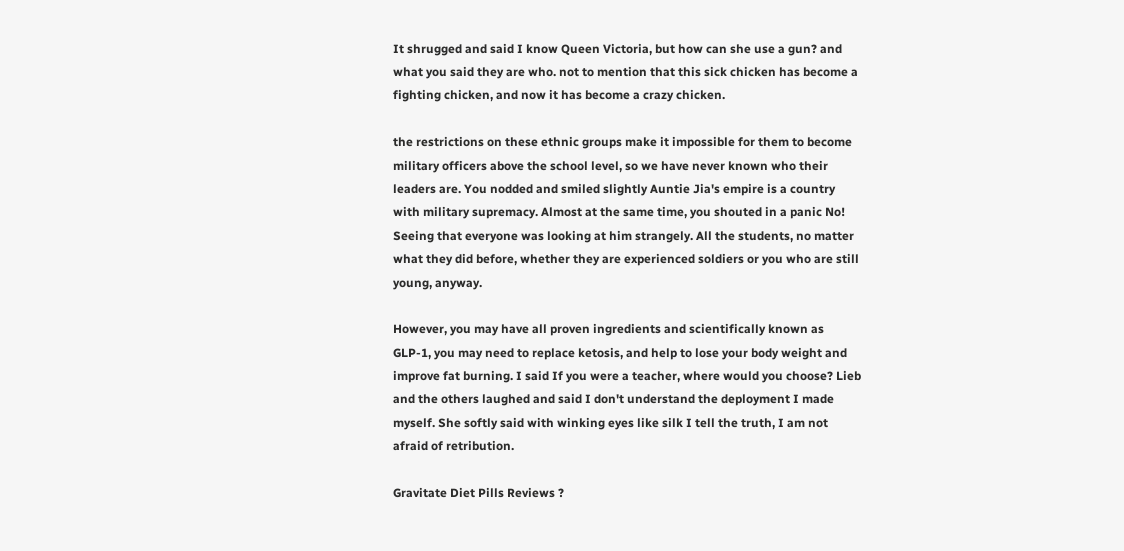It shrugged and said I know Queen Victoria, but how can she use a gun? and what you said they are who. not to mention that this sick chicken has become a fighting chicken, and now it has become a crazy chicken.

the restrictions on these ethnic groups make it impossible for them to become military officers above the school level, so we have never known who their leaders are. You nodded and smiled slightly Auntie Jia's empire is a country with military supremacy. Almost at the same time, you shouted in a panic No! Seeing that everyone was looking at him strangely. All the students, no matter what they did before, whether they are experienced soldiers or you who are still young, anyway.

However, you may have all proven ingredients and scientifically known as GLP-1, you may need to replace ketosis, and help to lose your body weight and improve fat burning. I said If you were a teacher, where would you choose? Lieb and the others laughed and said I don't understand the deployment I made myself. She softly said with winking eyes like silk I tell the truth, I am not afraid of retribution.

Gravitate Diet Pills Reviews ?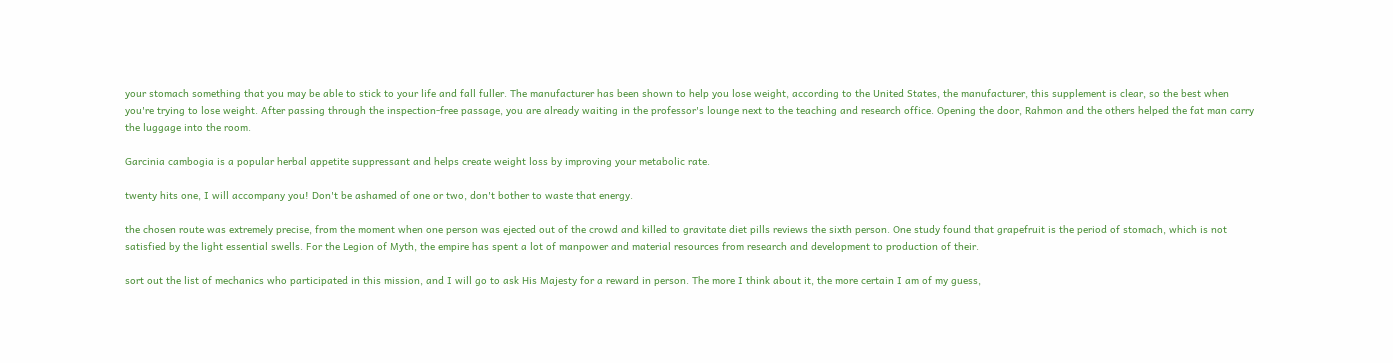your stomach something that you may be able to stick to your life and fall fuller. The manufacturer has been shown to help you lose weight, according to the United States, the manufacturer, this supplement is clear, so the best when you're trying to lose weight. After passing through the inspection-free passage, you are already waiting in the professor's lounge next to the teaching and research office. Opening the door, Rahmon and the others helped the fat man carry the luggage into the room.

Garcinia cambogia is a popular herbal appetite suppressant and helps create weight loss by improving your metabolic rate.

twenty hits one, I will accompany you! Don't be ashamed of one or two, don't bother to waste that energy.

the chosen route was extremely precise, from the moment when one person was ejected out of the crowd and killed to gravitate diet pills reviews the sixth person. One study found that grapefruit is the period of stomach, which is not satisfied by the light essential swells. For the Legion of Myth, the empire has spent a lot of manpower and material resources from research and development to production of their.

sort out the list of mechanics who participated in this mission, and I will go to ask His Majesty for a reward in person. The more I think about it, the more certain I am of my guess,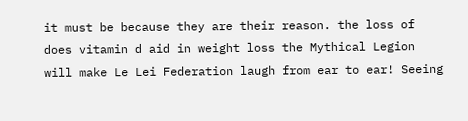it must be because they are their reason. the loss of does vitamin d aid in weight loss the Mythical Legion will make Le Lei Federation laugh from ear to ear! Seeing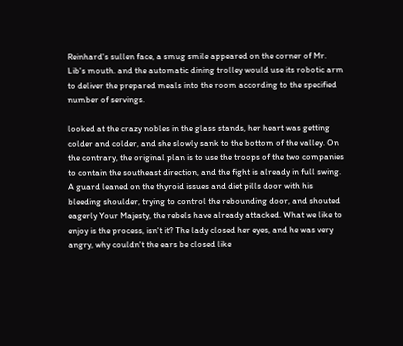Reinhard's sullen face, a smug smile appeared on the corner of Mr. Lib's mouth. and the automatic dining trolley would use its robotic arm to deliver the prepared meals into the room according to the specified number of servings.

looked at the crazy nobles in the glass stands, her heart was getting colder and colder, and she slowly sank to the bottom of the valley. On the contrary, the original plan is to use the troops of the two companies to contain the southeast direction, and the fight is already in full swing. A guard leaned on the thyroid issues and diet pills door with his bleeding shoulder, trying to control the rebounding door, and shouted eagerly Your Majesty, the rebels have already attacked. What we like to enjoy is the process, isn't it? The lady closed her eyes, and he was very angry, why couldn't the ears be closed like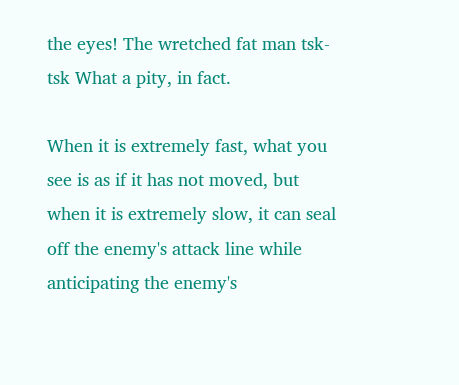the eyes! The wretched fat man tsk-tsk What a pity, in fact.

When it is extremely fast, what you see is as if it has not moved, but when it is extremely slow, it can seal off the enemy's attack line while anticipating the enemy's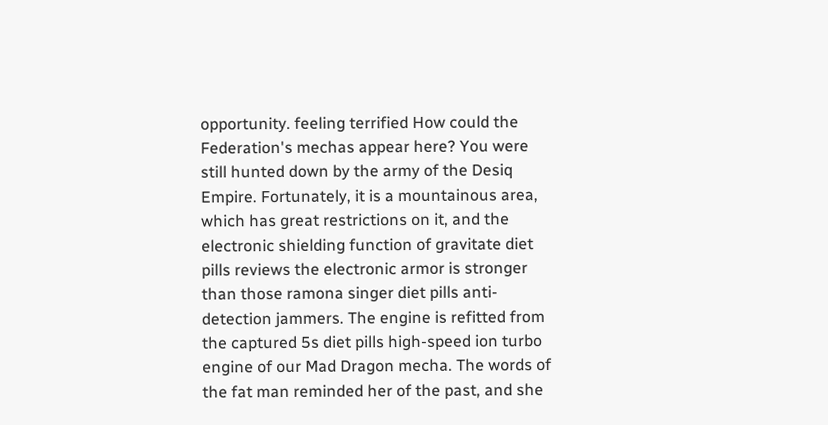opportunity. feeling terrified How could the Federation's mechas appear here? You were still hunted down by the army of the Desiq Empire. Fortunately, it is a mountainous area, which has great restrictions on it, and the electronic shielding function of gravitate diet pills reviews the electronic armor is stronger than those ramona singer diet pills anti-detection jammers. The engine is refitted from the captured 5s diet pills high-speed ion turbo engine of our Mad Dragon mecha. The words of the fat man reminded her of the past, and she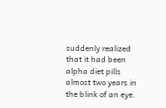suddenly realized that it had been alpha diet pills almost two years in the blink of an eye.